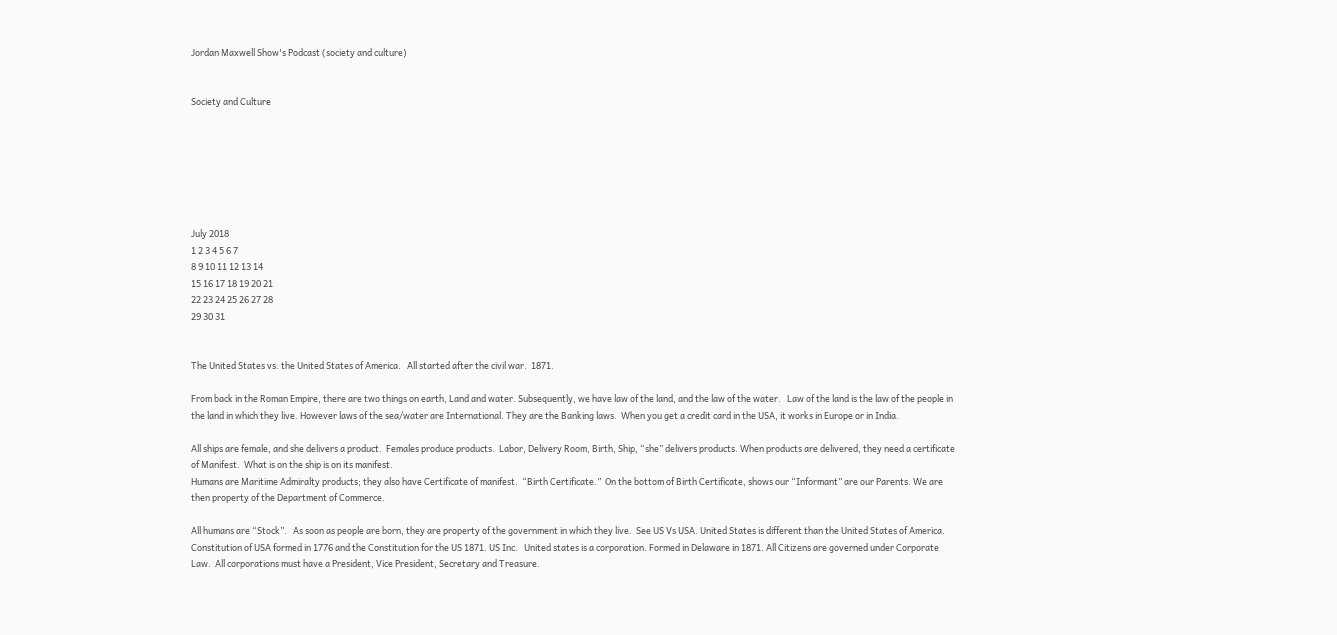Jordan Maxwell Show's Podcast (society and culture)


Society and Culture







July 2018
1 2 3 4 5 6 7
8 9 10 11 12 13 14
15 16 17 18 19 20 21
22 23 24 25 26 27 28
29 30 31


The United States vs. the United States of America.   All started after the civil war.  1871.

From back in the Roman Empire, there are two things on earth, Land and water. Subsequently, we have law of the land, and the law of the water.   Law of the land is the law of the people in the land in which they live. However laws of the sea/water are International. They are the Banking laws.  When you get a credit card in the USA, it works in Europe or in India.

All ships are female, and she delivers a product.  Females produce products.  Labor, Delivery Room, Birth, Ship, “she” delivers products. When products are delivered, they need a certificate of Manifest.  What is on the ship is on its manifest.
Humans are Maritime Admiralty products; they also have Certificate of manifest.  “Birth Certificate.”  On the bottom of Birth Certificate, shows our “Informant” are our Parents. We are then property of the Department of Commerce.

All humans are “Stock”.   As soon as people are born, they are property of the government in which they live.  See US Vs USA. United States is different than the United States of America.  Constitution of USA formed in 1776 and the Constitution for the US 1871. US Inc.   United states is a corporation. Formed in Delaware in 1871. All Citizens are governed under Corporate Law.  All corporations must have a President, Vice President, Secretary and Treasure.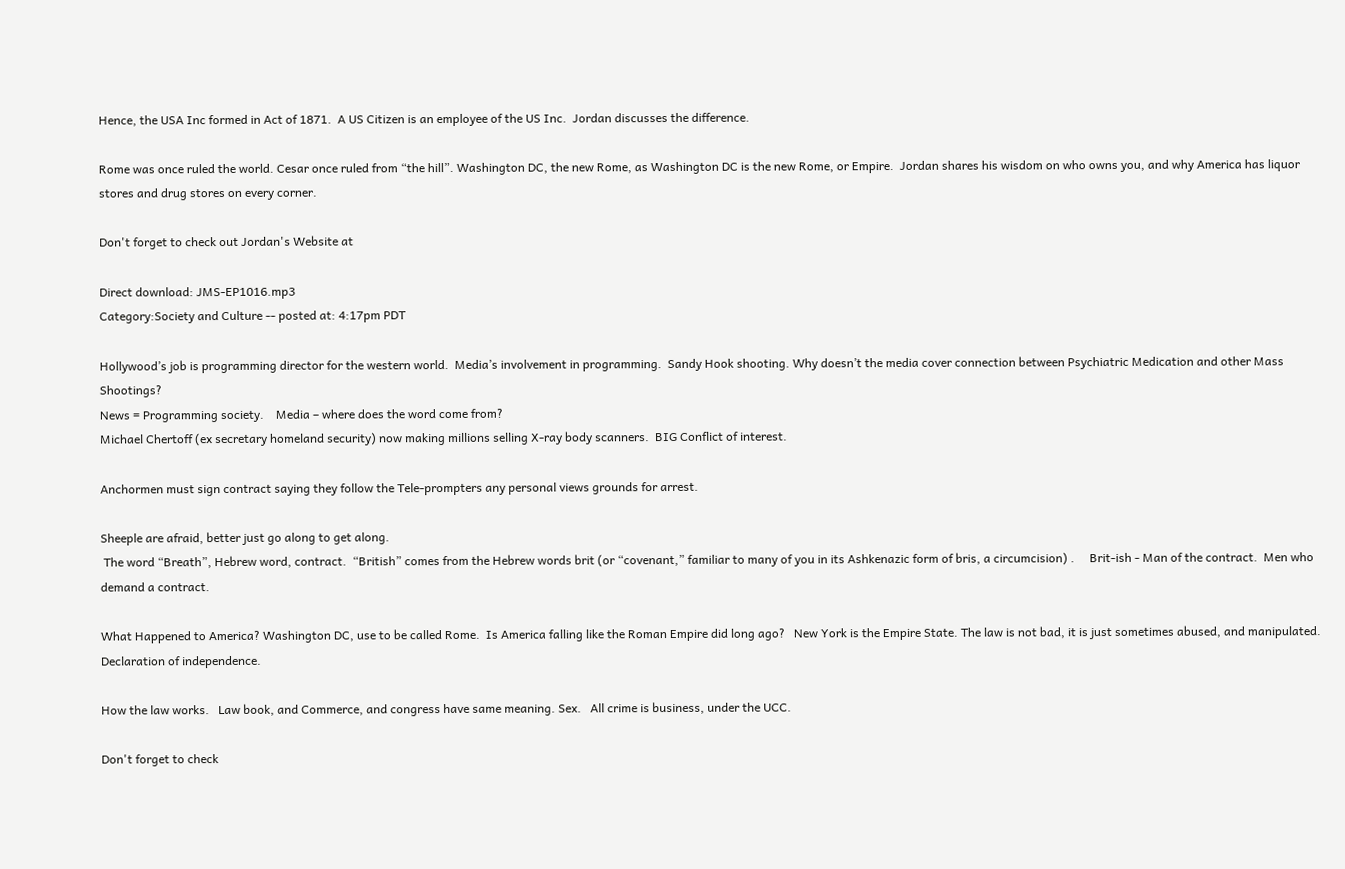Hence, the USA Inc formed in Act of 1871.  A US Citizen is an employee of the US Inc.  Jordan discusses the difference.

Rome was once ruled the world. Cesar once ruled from “the hill”. Washington DC, the new Rome, as Washington DC is the new Rome, or Empire.  Jordan shares his wisdom on who owns you, and why America has liquor stores and drug stores on every corner.

Don't forget to check out Jordan's Website at

Direct download: JMS-EP1016.mp3
Category:Society and Culture -- posted at: 4:17pm PDT

Hollywood’s job is programming director for the western world.  Media’s involvement in programming.  Sandy Hook shooting. Why doesn’t the media cover connection between Psychiatric Medication and other Mass Shootings?
News = Programming society.    Media – where does the word come from?
Michael Chertoff (ex secretary homeland security) now making millions selling X-ray body scanners.  BIG Conflict of interest.

Anchormen must sign contract saying they follow the Tele-prompters any personal views grounds for arrest.

Sheeple are afraid, better just go along to get along.
 The word “Breath”, Hebrew word, contract.  “British” comes from the Hebrew words brit (or “covenant,” familiar to many of you in its Ashkenazic form of bris, a circumcision) .     Brit-ish - Man of the contract.  Men who demand a contract.

What Happened to America? Washington DC, use to be called Rome.  Is America falling like the Roman Empire did long ago?   New York is the Empire State. The law is not bad, it is just sometimes abused, and manipulated.  Declaration of independence.

How the law works.   Law book, and Commerce, and congress have same meaning. Sex.   All crime is business, under the UCC.

Don't forget to check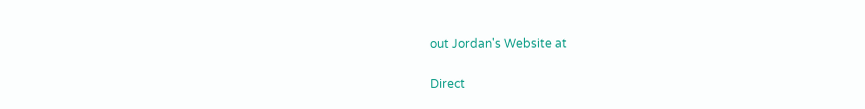out Jordan's Website at

Direct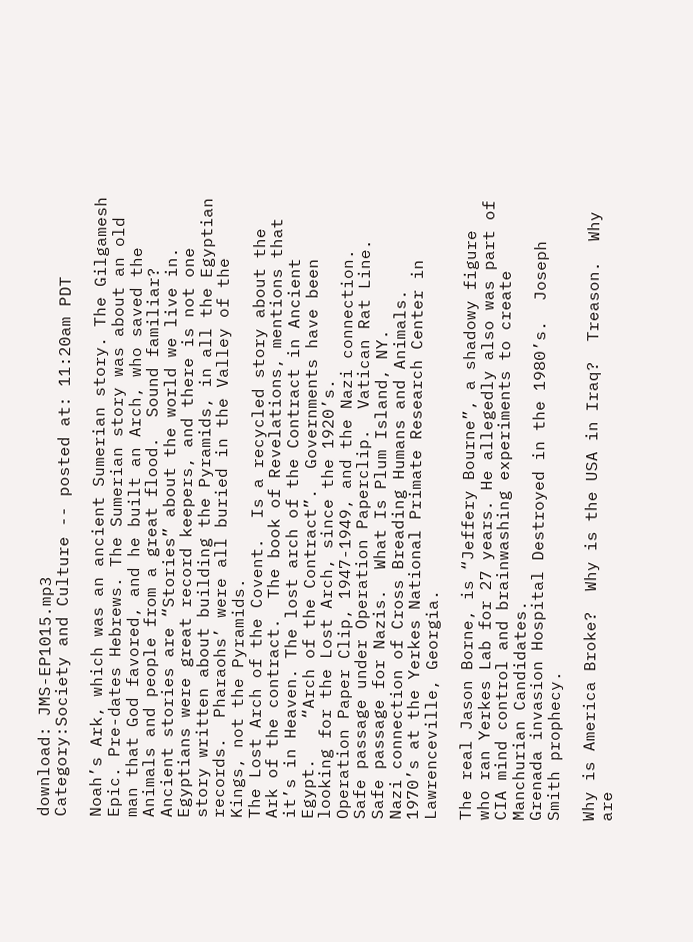download: JMS-EP1015.mp3
Category:Society and Culture -- posted at: 11:20am PDT

Noah’s Ark, which was an ancient Sumerian story. The Gilgamesh Epic. Pre-dates Hebrews. The Sumerian story was about an old man that God favored, and he built an Arch, who saved the Animals and people from a great flood.  Sound familiar?     Ancient stories are “Stories” about the world we live in.
Egyptians were great record keepers, and there is not one story written about building the Pyramids, in all the Egyptian records.  Pharaohs’ were all buried in the Valley of the Kings, not the Pyramids.
The Lost Arch of the Covent.  Is a recycled story about the Ark of the contract.  The book of Revelations, mentions that it’s in Heaven. The lost arch of the Contract in Ancient Egypt.    “Arch of the Contract”.  Governments have been looking for the Lost Arch, since the 1920’s.
Operation Paper Clip, 1947-1949, and the Nazi connection.    Safe passage under Operation Paperclip.  Vatican Rat Line.   Safe passage for Nazis.  What Is Plum Island, NY.
Nazi connection of Cross Breading Humans and Animals.
1970’s at the Yerkes National Primate Research Center in Lawrenceville, Georgia.

The real Jason Borne, is “Jeffery Bourne”, a shadowy figure who ran Yerkes Lab for 27 years. He allegedly also was part of CIA mind control and brainwashing experiments to create Manchurian Candidates.
Grenada invasion Hospital Destroyed in the 1980’s.  Joseph Smith prophecy.

Why is America Broke?  Why is the USA in Iraq?  Treason.  Why are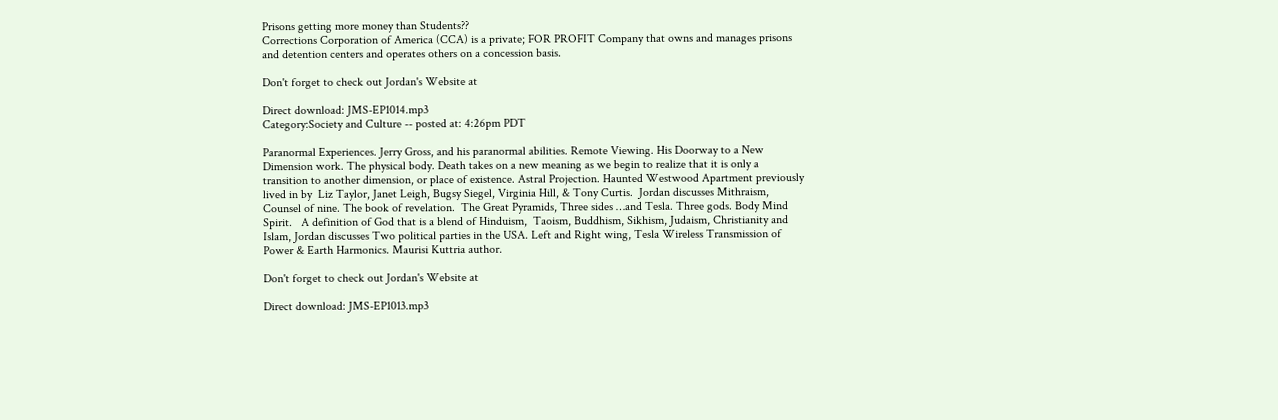Prisons getting more money than Students??
Corrections Corporation of America (CCA) is a private; FOR PROFIT Company that owns and manages prisons and detention centers and operates others on a concession basis.

Don't forget to check out Jordan's Website at

Direct download: JMS-EP1014.mp3
Category:Society and Culture -- posted at: 4:26pm PDT

Paranormal Experiences. Jerry Gross, and his paranormal abilities. Remote Viewing. His Doorway to a New Dimension work. The physical body. Death takes on a new meaning as we begin to realize that it is only a transition to another dimension, or place of existence. Astral Projection. Haunted Westwood Apartment previously lived in by  Liz Taylor, Janet Leigh, Bugsy Siegel, Virginia Hill, & Tony Curtis.  Jordan discusses Mithraism, Counsel of nine. The book of revelation.  The Great Pyramids, Three sides …and Tesla. Three gods. Body Mind Spirit.   A definition of God that is a blend of Hinduism,  Taoism, Buddhism, Sikhism, Judaism, Christianity and Islam, Jordan discusses Two political parties in the USA. Left and Right wing, Tesla Wireless Transmission of Power & Earth Harmonics. Maurisi Kuttria author.

Don't forget to check out Jordan's Website at

Direct download: JMS-EP1013.mp3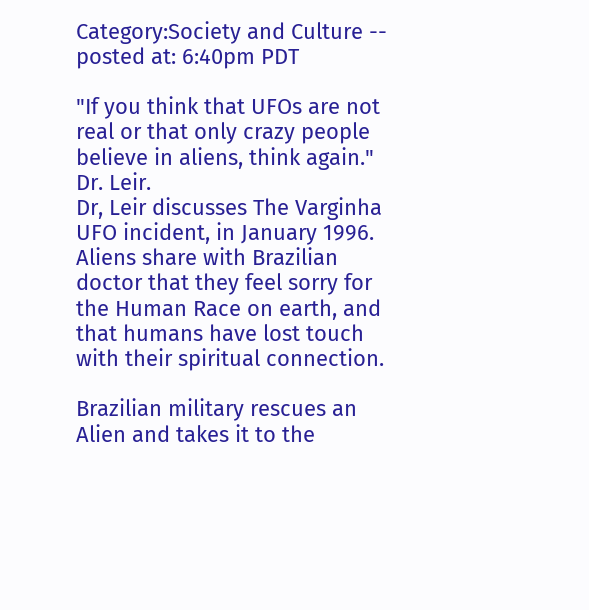Category:Society and Culture -- posted at: 6:40pm PDT

"If you think that UFOs are not real or that only crazy people believe in aliens, think again." Dr. Leir.
Dr, Leir discusses The Varginha UFO incident, in January 1996. Aliens share with Brazilian doctor that they feel sorry for the Human Race on earth, and that humans have lost touch with their spiritual connection.

Brazilian military rescues an Alien and takes it to the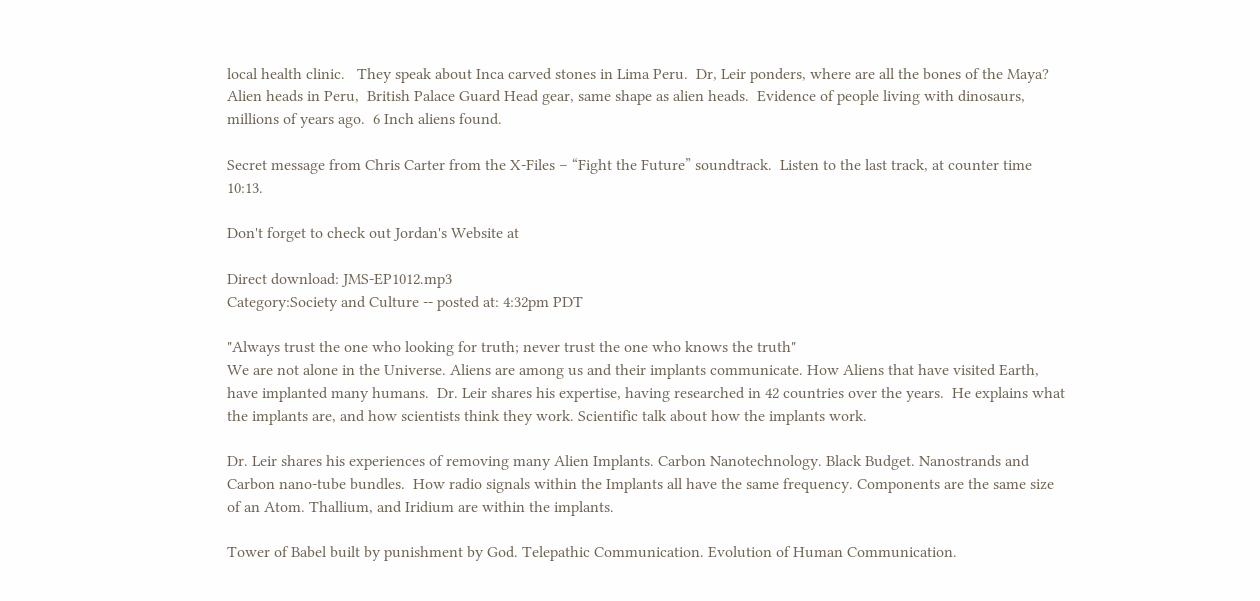local health clinic.   They speak about Inca carved stones in Lima Peru.  Dr, Leir ponders, where are all the bones of the Maya?  Alien heads in Peru,  British Palace Guard Head gear, same shape as alien heads.  Evidence of people living with dinosaurs, millions of years ago.  6 Inch aliens found.

Secret message from Chris Carter from the X-Files – “Fight the Future” soundtrack.  Listen to the last track, at counter time 10:13.

Don't forget to check out Jordan's Website at

Direct download: JMS-EP1012.mp3
Category:Society and Culture -- posted at: 4:32pm PDT

"Always trust the one who looking for truth; never trust the one who knows the truth"
We are not alone in the Universe. Aliens are among us and their implants communicate. How Aliens that have visited Earth, have implanted many humans.  Dr. Leir shares his expertise, having researched in 42 countries over the years.  He explains what the implants are, and how scientists think they work. Scientific talk about how the implants work.

Dr. Leir shares his experiences of removing many Alien Implants. Carbon Nanotechnology. Black Budget. Nanostrands and Carbon nano-tube bundles.  How radio signals within the Implants all have the same frequency. Components are the same size of an Atom. Thallium, and Iridium are within the implants.

Tower of Babel built by punishment by God. Telepathic Communication. Evolution of Human Communication.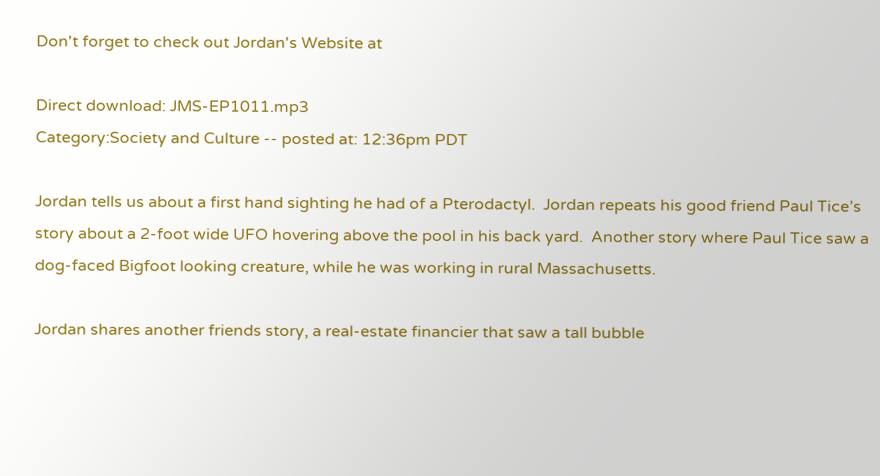Don't forget to check out Jordan's Website at

Direct download: JMS-EP1011.mp3
Category:Society and Culture -- posted at: 12:36pm PDT

Jordan tells us about a first hand sighting he had of a Pterodactyl.  Jordan repeats his good friend Paul Tice’s story about a 2-foot wide UFO hovering above the pool in his back yard.  Another story where Paul Tice saw a dog-faced Bigfoot looking creature, while he was working in rural Massachusetts.

Jordan shares another friends story, a real-estate financier that saw a tall bubble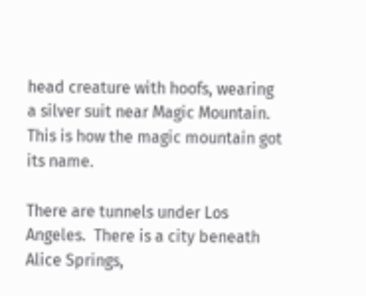head creature with hoofs, wearing a silver suit near Magic Mountain.  This is how the magic mountain got its name.

There are tunnels under Los Angeles.  There is a city beneath Alice Springs,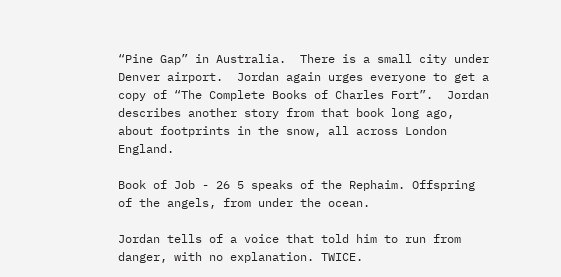“Pine Gap” in Australia.  There is a small city under Denver airport.  Jordan again urges everyone to get a copy of “The Complete Books of Charles Fort”.  Jordan describes another story from that book long ago, about footprints in the snow, all across London England.

Book of Job - 26 5 speaks of the Rephaim. Offspring of the angels, from under the ocean.

Jordan tells of a voice that told him to run from danger, with no explanation. TWICE.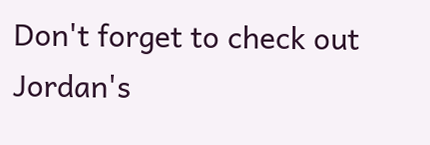Don't forget to check out Jordan's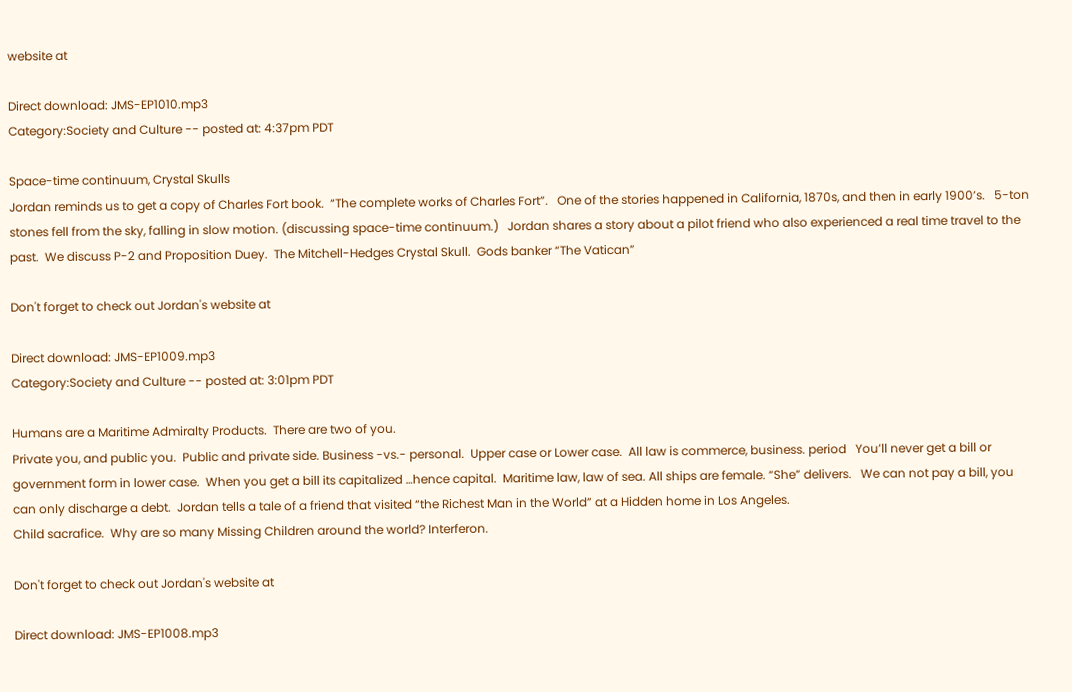website at

Direct download: JMS-EP1010.mp3
Category:Society and Culture -- posted at: 4:37pm PDT

Space-time continuum, Crystal Skulls
Jordan reminds us to get a copy of Charles Fort book.  “The complete works of Charles Fort”.   One of the stories happened in California, 1870s, and then in early 1900’s.   5-ton stones fell from the sky, falling in slow motion. (discussing space-time continuum.)   Jordan shares a story about a pilot friend who also experienced a real time travel to the past.  We discuss P-2 and Proposition Duey.  The Mitchell-Hedges Crystal Skull.  Gods banker “The Vatican”

Don't forget to check out Jordan's website at

Direct download: JMS-EP1009.mp3
Category:Society and Culture -- posted at: 3:01pm PDT

Humans are a Maritime Admiralty Products.  There are two of you.
Private you, and public you.  Public and private side. Business -vs.- personal.  Upper case or Lower case.  All law is commerce, business. period   You’ll never get a bill or government form in lower case.  When you get a bill its capitalized …hence capital.  Maritime law, law of sea. All ships are female. “She” delivers.   We can not pay a bill, you can only discharge a debt.  Jordan tells a tale of a friend that visited “the Richest Man in the World” at a Hidden home in Los Angeles.
Child sacrafice.  Why are so many Missing Children around the world? Interferon.

Don't forget to check out Jordan's website at

Direct download: JMS-EP1008.mp3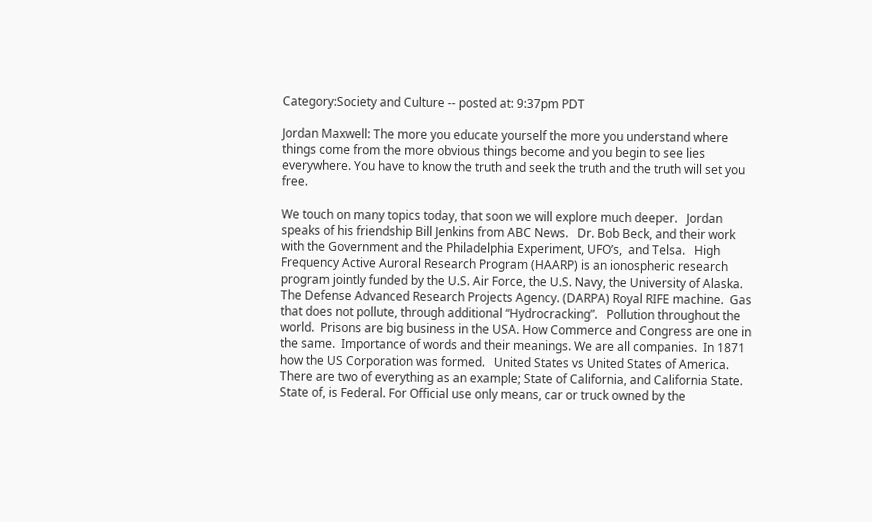Category:Society and Culture -- posted at: 9:37pm PDT

Jordan Maxwell: The more you educate yourself the more you understand where things come from the more obvious things become and you begin to see lies everywhere. You have to know the truth and seek the truth and the truth will set you free.

We touch on many topics today, that soon we will explore much deeper.   Jordan speaks of his friendship Bill Jenkins from ABC News.   Dr. Bob Beck, and their work with the Government and the Philadelphia Experiment, UFO’s,  and Telsa.   High Frequency Active Auroral Research Program (HAARP) is an ionospheric research program jointly funded by the U.S. Air Force, the U.S. Navy, the University of Alaska.  The Defense Advanced Research Projects Agency. (DARPA) Royal RIFE machine.  Gas that does not pollute, through additional “Hydrocracking”.   Pollution throughout the world.  Prisons are big business in the USA. How Commerce and Congress are one in the same.  Importance of words and their meanings. We are all companies.  In 1871 how the US Corporation was formed.   United States vs United States of America.  There are two of everything as an example; State of California, and California State.  State of, is Federal. For Official use only means, car or truck owned by the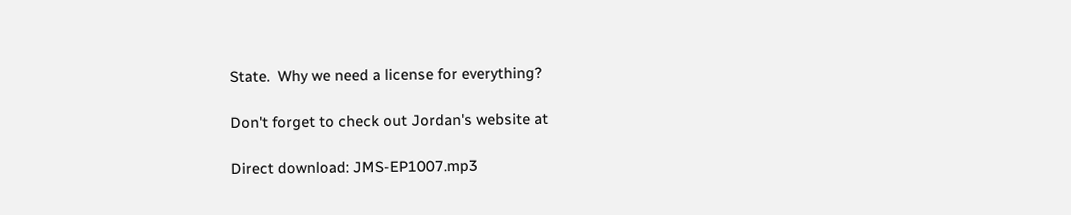State.  Why we need a license for everything?

Don't forget to check out Jordan's website at

Direct download: JMS-EP1007.mp3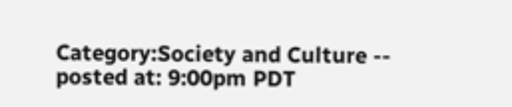Category:Society and Culture -- posted at: 9:00pm PDT